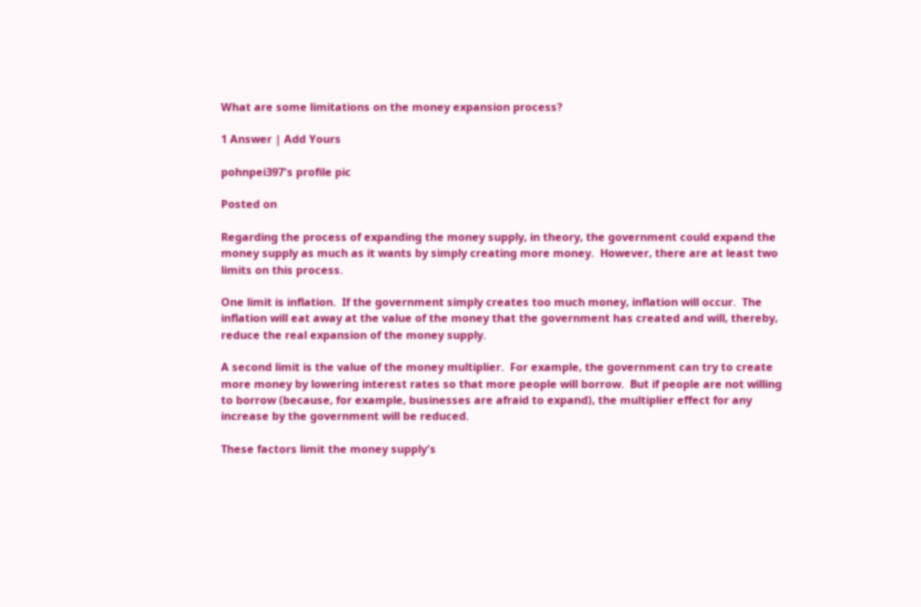What are some limitations on the money expansion process?

1 Answer | Add Yours

pohnpei397's profile pic

Posted on

Regarding the process of expanding the money supply, in theory, the government could expand the money supply as much as it wants by simply creating more money.  However, there are at least two limits on this process.

One limit is inflation.  If the government simply creates too much money, inflation will occur.  The inflation will eat away at the value of the money that the government has created and will, thereby, reduce the real expansion of the money supply.

A second limit is the value of the money multiplier.  For example, the government can try to create more money by lowering interest rates so that more people will borrow.  But if people are not willing to borrow (because, for example, businesses are afraid to expand), the multiplier effect for any increase by the government will be reduced.

These factors limit the money supply's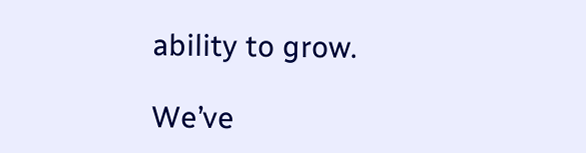ability to grow.

We’ve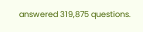answered 319,875 questions.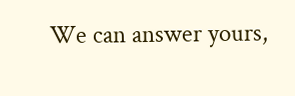We can answer yours,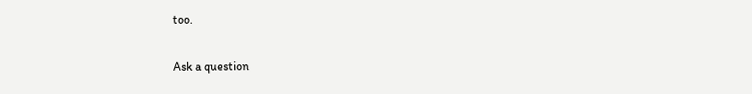too.

Ask a question